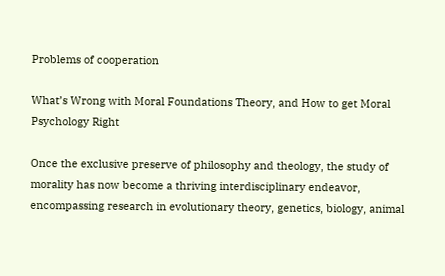Problems of cooperation

What’s Wrong with Moral Foundations Theory, and How to get Moral Psychology Right

Once the exclusive preserve of philosophy and theology, the study of morality has now become a thriving interdisciplinary endeavor, encompassing research in evolutionary theory, genetics, biology, animal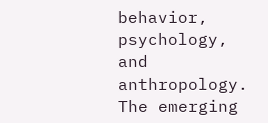behavior, psychology, and anthropology. The emerging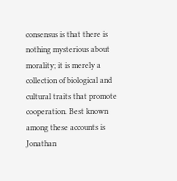consensus is that there is nothing mysterious about morality; it is merely a collection of biological and cultural traits that promote cooperation. Best known among these accounts is Jonathan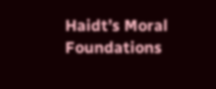Haidt’s Moral Foundations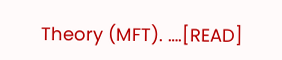Theory (MFT). ….[READ]